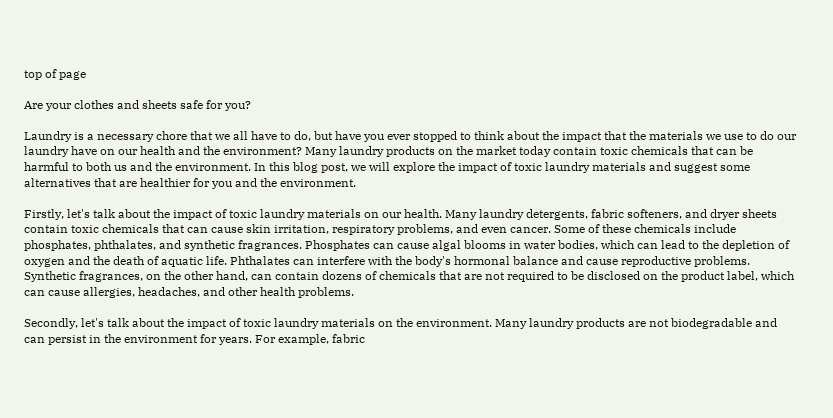top of page

Are your clothes and sheets safe for you?

Laundry is a necessary chore that we all have to do, but have you ever stopped to think about the impact that the materials we use to do our laundry have on our health and the environment? Many laundry products on the market today contain toxic chemicals that can be harmful to both us and the environment. In this blog post, we will explore the impact of toxic laundry materials and suggest some alternatives that are healthier for you and the environment.

Firstly, let's talk about the impact of toxic laundry materials on our health. Many laundry detergents, fabric softeners, and dryer sheets contain toxic chemicals that can cause skin irritation, respiratory problems, and even cancer. Some of these chemicals include phosphates, phthalates, and synthetic fragrances. Phosphates can cause algal blooms in water bodies, which can lead to the depletion of oxygen and the death of aquatic life. Phthalates can interfere with the body's hormonal balance and cause reproductive problems. Synthetic fragrances, on the other hand, can contain dozens of chemicals that are not required to be disclosed on the product label, which can cause allergies, headaches, and other health problems.

Secondly, let's talk about the impact of toxic laundry materials on the environment. Many laundry products are not biodegradable and can persist in the environment for years. For example, fabric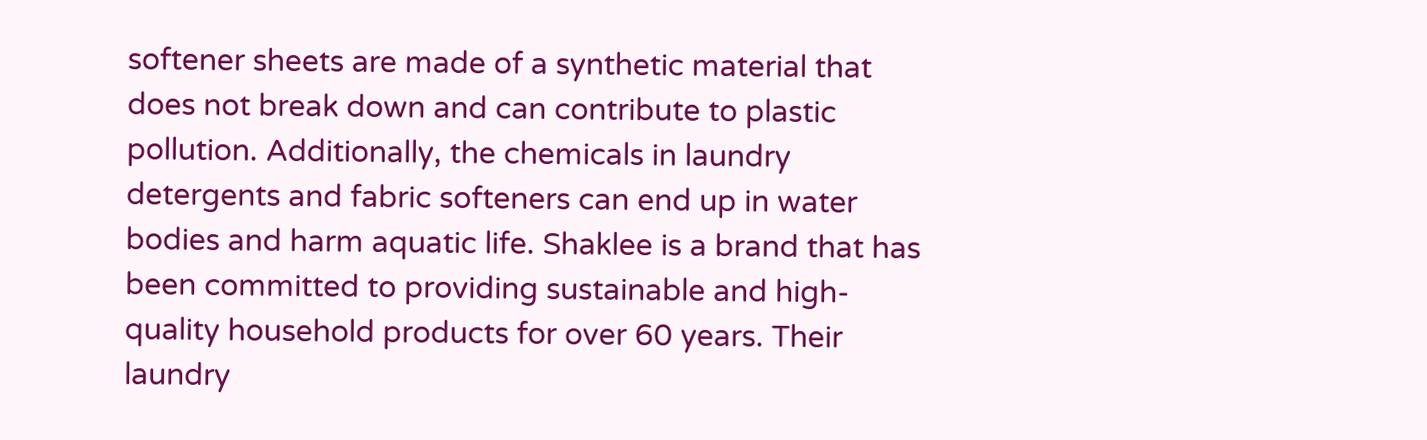softener sheets are made of a synthetic material that does not break down and can contribute to plastic pollution. Additionally, the chemicals in laundry detergents and fabric softeners can end up in water bodies and harm aquatic life. Shaklee is a brand that has been committed to providing sustainable and high-quality household products for over 60 years. Their laundry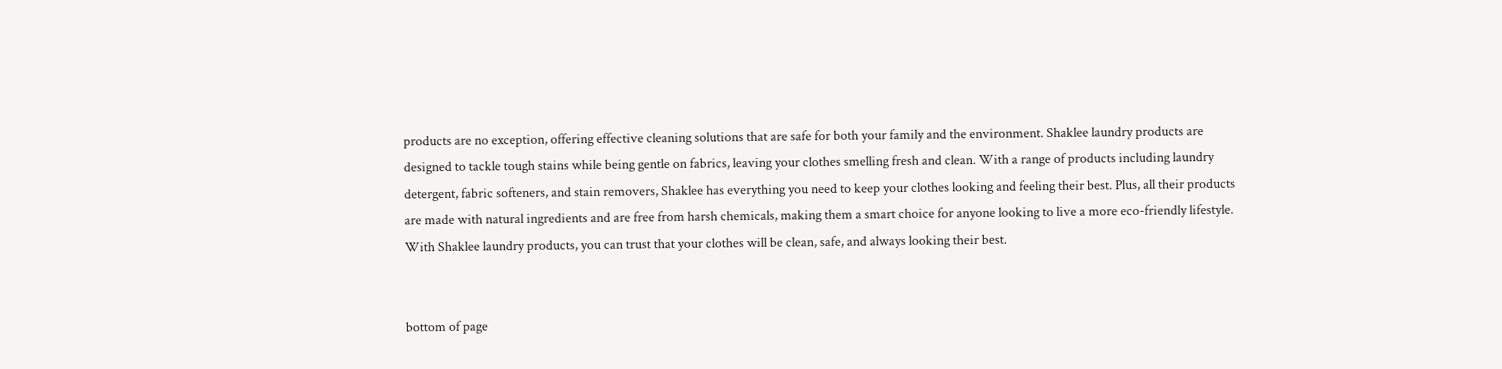products are no exception, offering effective cleaning solutions that are safe for both your family and the environment. Shaklee laundry products are designed to tackle tough stains while being gentle on fabrics, leaving your clothes smelling fresh and clean. With a range of products including laundry detergent, fabric softeners, and stain removers, Shaklee has everything you need to keep your clothes looking and feeling their best. Plus, all their products are made with natural ingredients and are free from harsh chemicals, making them a smart choice for anyone looking to live a more eco-friendly lifestyle. With Shaklee laundry products, you can trust that your clothes will be clean, safe, and always looking their best.


bottom of page